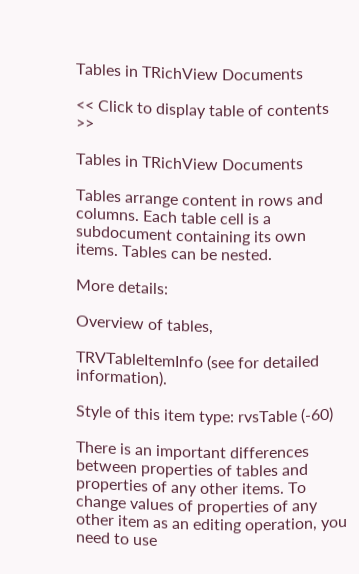Tables in TRichView Documents

<< Click to display table of contents >>

Tables in TRichView Documents

Tables arrange content in rows and columns. Each table cell is a subdocument containing its own items. Tables can be nested.

More details:

Overview of tables,

TRVTableItemInfo (see for detailed information).

Style of this item type: rvsTable (-60)

There is an important differences between properties of tables and properties of any other items. To change values of properties of any other item as an editing operation, you need to use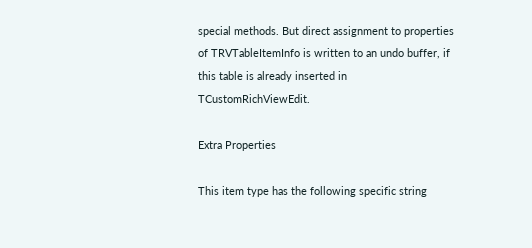special methods. But direct assignment to properties of TRVTableItemInfo is written to an undo buffer, if this table is already inserted in TCustomRichViewEdit.

Extra Properties

This item type has the following specific string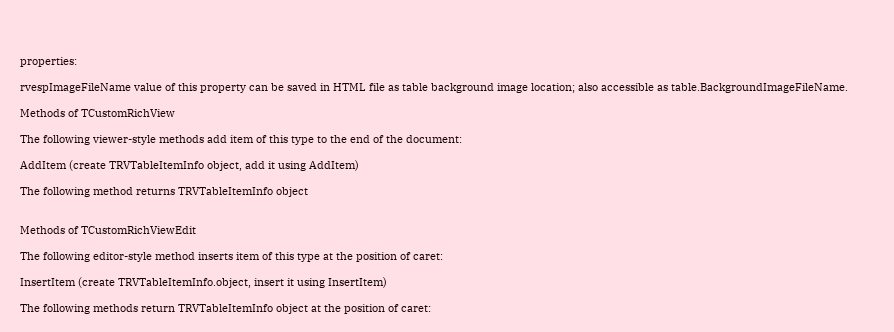properties:

rvespImageFileName value of this property can be saved in HTML file as table background image location; also accessible as table.BackgroundImageFileName.

Methods of TCustomRichView

The following viewer-style methods add item of this type to the end of the document:

AddItem (create TRVTableItemInfo object, add it using AddItem)

The following method returns TRVTableItemInfo object


Methods of TCustomRichViewEdit

The following editor-style method inserts item of this type at the position of caret:

InsertItem (create TRVTableItemInfo.object, insert it using InsertItem)

The following methods return TRVTableItemInfo object at the position of caret: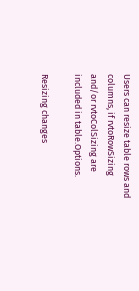Users can resize table rows and columns, if rvtoRowSizing and/or rvtoColSizing are included in table.Options.

Resizing changes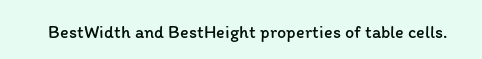BestWidth and BestHeight properties of table cells.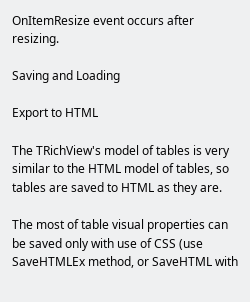OnItemResize event occurs after resizing.

Saving and Loading

Export to HTML

The TRichView's model of tables is very similar to the HTML model of tables, so tables are saved to HTML as they are.

The most of table visual properties can be saved only with use of CSS (use SaveHTMLEx method, or SaveHTML with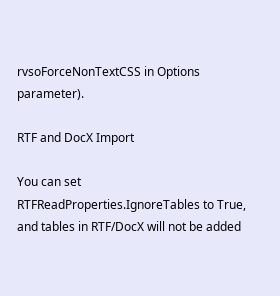rvsoForceNonTextCSS in Options parameter).

RTF and DocX Import

You can set RTFReadProperties.IgnoreTables to True, and tables in RTF/DocX will not be added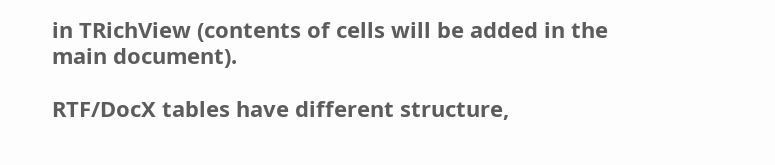in TRichView (contents of cells will be added in the main document).

RTF/DocX tables have different structure,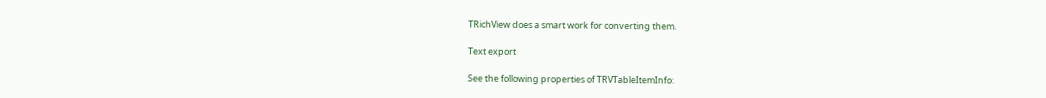TRichView does a smart work for converting them.

Text export

See the following properties of TRVTableItemInfo: